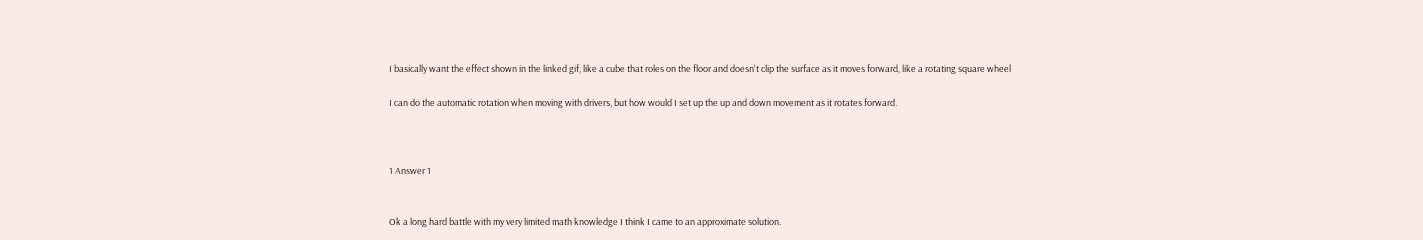I basically want the effect shown in the linked gif, like a cube that roles on the floor and doesn't clip the surface as it moves forward, like a rotating square wheel

I can do the automatic rotation when moving with drivers, but how would I set up the up and down movement as it rotates forward.



1 Answer 1


Ok a long hard battle with my very limited math knowledge I think I came to an approximate solution.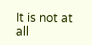It is not at all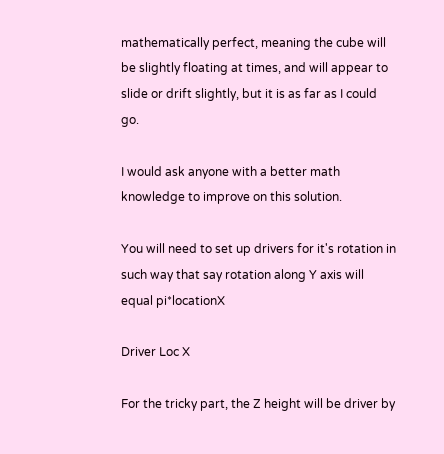mathematically perfect, meaning the cube will be slightly floating at times, and will appear to slide or drift slightly, but it is as far as I could go.

I would ask anyone with a better math knowledge to improve on this solution.

You will need to set up drivers for it's rotation in such way that say rotation along Y axis will equal pi*locationX

Driver Loc X

For the tricky part, the Z height will be driver by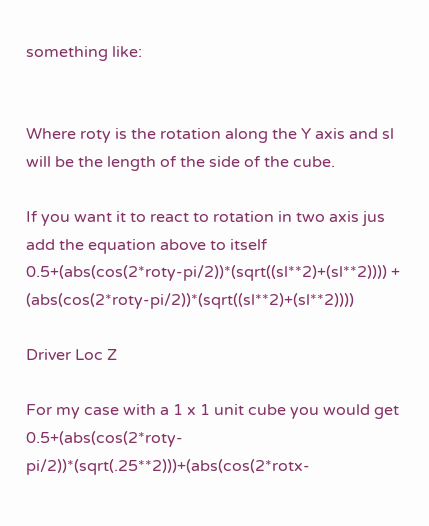something like:


Where roty is the rotation along the Y axis and sl will be the length of the side of the cube.

If you want it to react to rotation in two axis jus add the equation above to itself 0.5+(abs(cos(2*roty-pi/2))*(sqrt((sl**2)+(sl**2)))) + (abs(cos(2*roty-pi/2))*(sqrt((sl**2)+(sl**2))))

Driver Loc Z

For my case with a 1 x 1 unit cube you would get 0.5+(abs(cos(2*roty-pi/2))*(sqrt(.25**2)))+(abs(cos(2*rotx-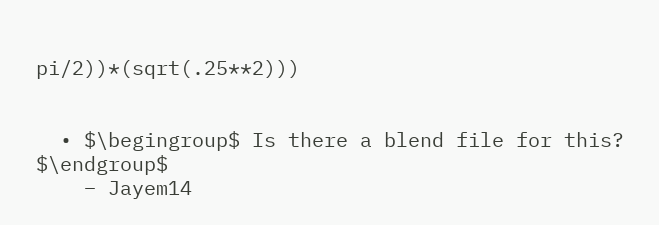pi/2))*(sqrt(.25**2)))


  • $\begingroup$ Is there a blend file for this? $\endgroup$
    – Jayem14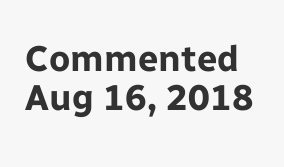Commented Aug 16, 2018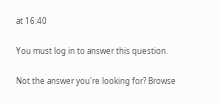at 16:40

You must log in to answer this question.

Not the answer you're looking for? Browse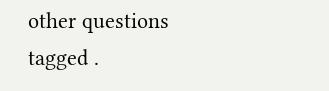other questions tagged .